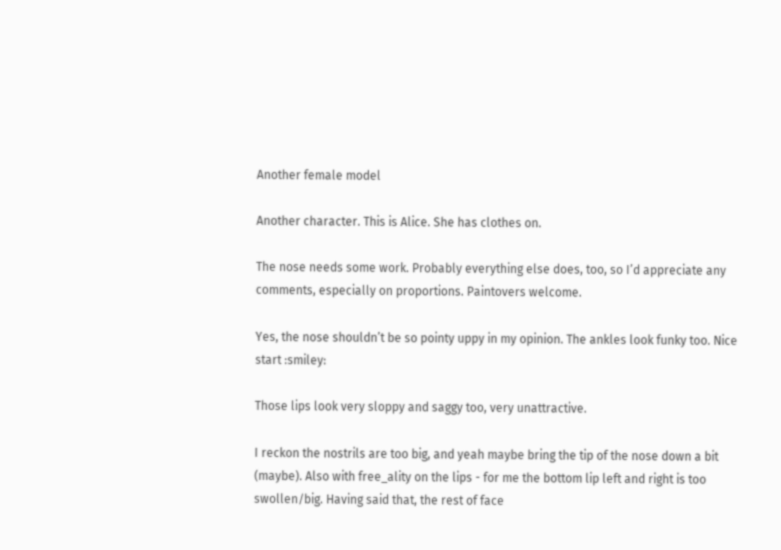Another female model

Another character. This is Alice. She has clothes on.

The nose needs some work. Probably everything else does, too, so I’d appreciate any comments, especially on proportions. Paintovers welcome.

Yes, the nose shouldn’t be so pointy uppy in my opinion. The ankles look funky too. Nice start :smiley:

Those lips look very sloppy and saggy too, very unattractive.

I reckon the nostrils are too big, and yeah maybe bring the tip of the nose down a bit (maybe). Also with free_ality on the lips - for me the bottom lip left and right is too swollen/big. Having said that, the rest of face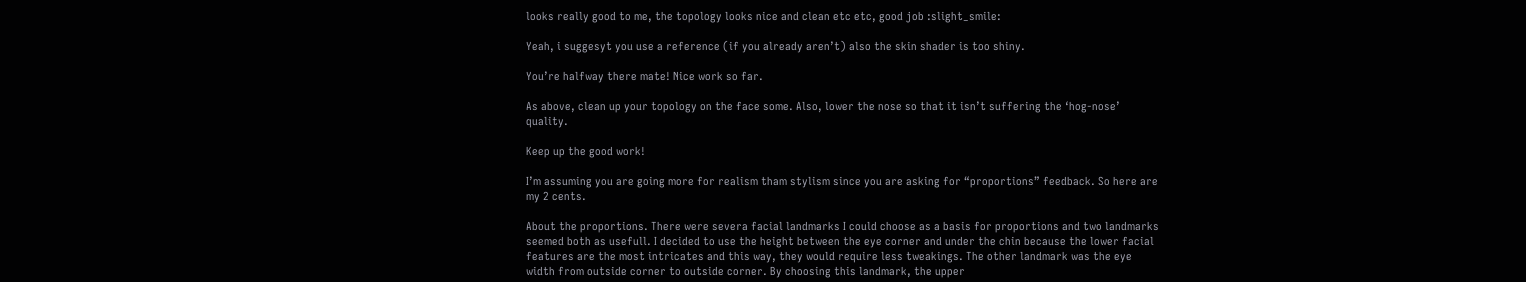looks really good to me, the topology looks nice and clean etc etc, good job :slight_smile:

Yeah, i suggesyt you use a reference (if you already aren’t) also the skin shader is too shiny.

You’re halfway there mate! Nice work so far.

As above, clean up your topology on the face some. Also, lower the nose so that it isn’t suffering the ‘hog-nose’ quality.

Keep up the good work!

I’m assuming you are going more for realism tham stylism since you are asking for “proportions” feedback. So here are my 2 cents.

About the proportions. There were severa facial landmarks I could choose as a basis for proportions and two landmarks seemed both as usefull. I decided to use the height between the eye corner and under the chin because the lower facial features are the most intricates and this way, they would require less tweakings. The other landmark was the eye width from outside corner to outside corner. By choosing this landmark, the upper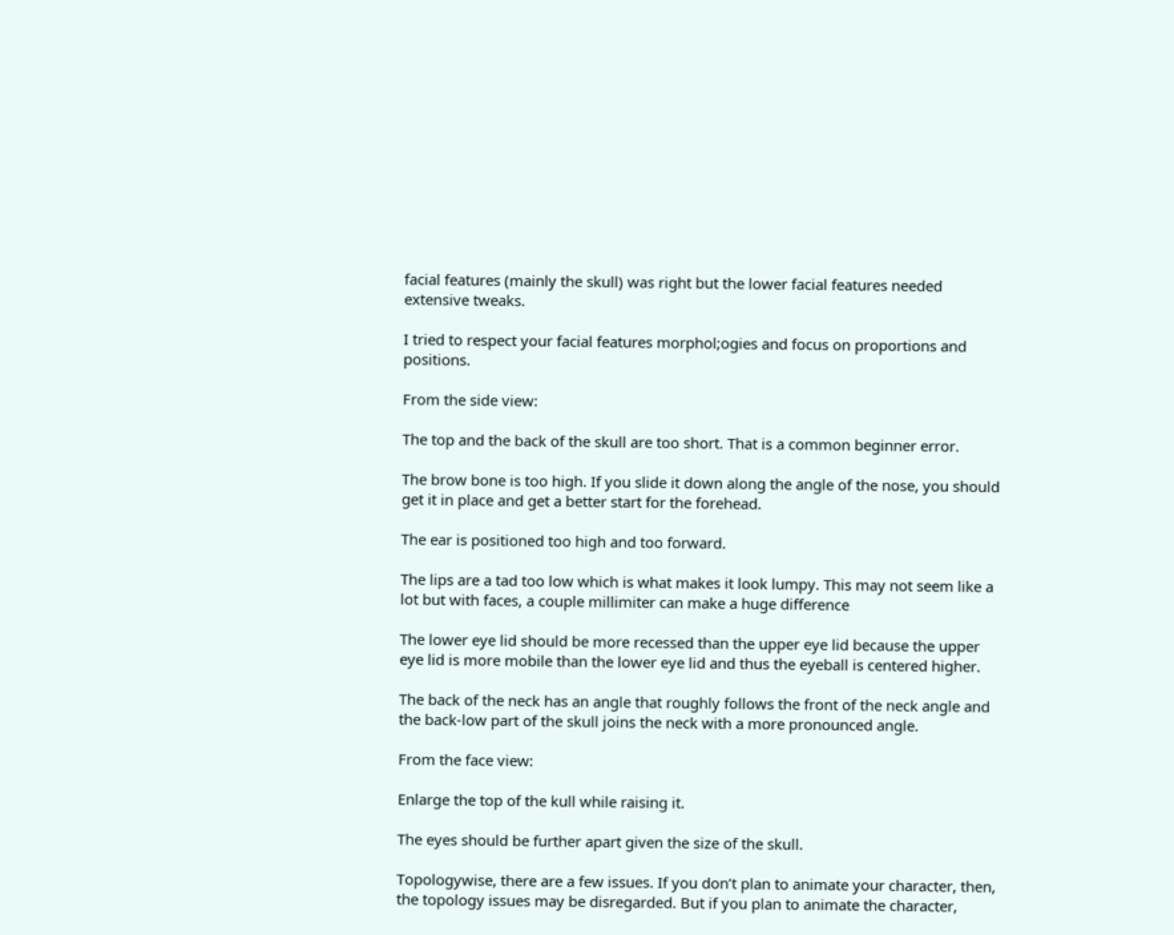facial features (mainly the skull) was right but the lower facial features needed extensive tweaks.

I tried to respect your facial features morphol;ogies and focus on proportions and positions.

From the side view:

The top and the back of the skull are too short. That is a common beginner error.

The brow bone is too high. If you slide it down along the angle of the nose, you should get it in place and get a better start for the forehead.

The ear is positioned too high and too forward.

The lips are a tad too low which is what makes it look lumpy. This may not seem like a lot but with faces, a couple millimiter can make a huge difference

The lower eye lid should be more recessed than the upper eye lid because the upper eye lid is more mobile than the lower eye lid and thus the eyeball is centered higher.

The back of the neck has an angle that roughly follows the front of the neck angle and the back-low part of the skull joins the neck with a more pronounced angle.

From the face view:

Enlarge the top of the kull while raising it.

The eyes should be further apart given the size of the skull.

Topologywise, there are a few issues. If you don’t plan to animate your character, then, the topology issues may be disregarded. But if you plan to animate the character,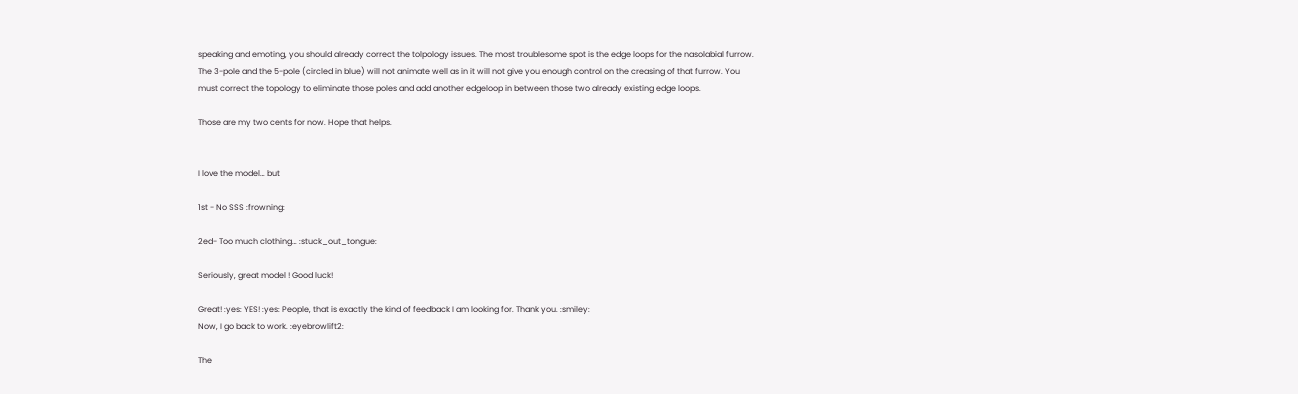speaking and emoting, you should already correct the tolpology issues. The most troublesome spot is the edge loops for the nasolabial furrow. The 3-pole and the 5-pole (circled in blue) will not animate well as in it will not give you enough control on the creasing of that furrow. You must correct the topology to eliminate those poles and add another edgeloop in between those two already existing edge loops.

Those are my two cents for now. Hope that helps.


I love the model… but

1st - No SSS :frowning:

2ed- Too much clothing… :stuck_out_tongue:

Seriously, great model ! Good luck!

Great! :yes: YES! :yes: People, that is exactly the kind of feedback I am looking for. Thank you. :smiley:
Now, I go back to work. :eyebrowlift2:

The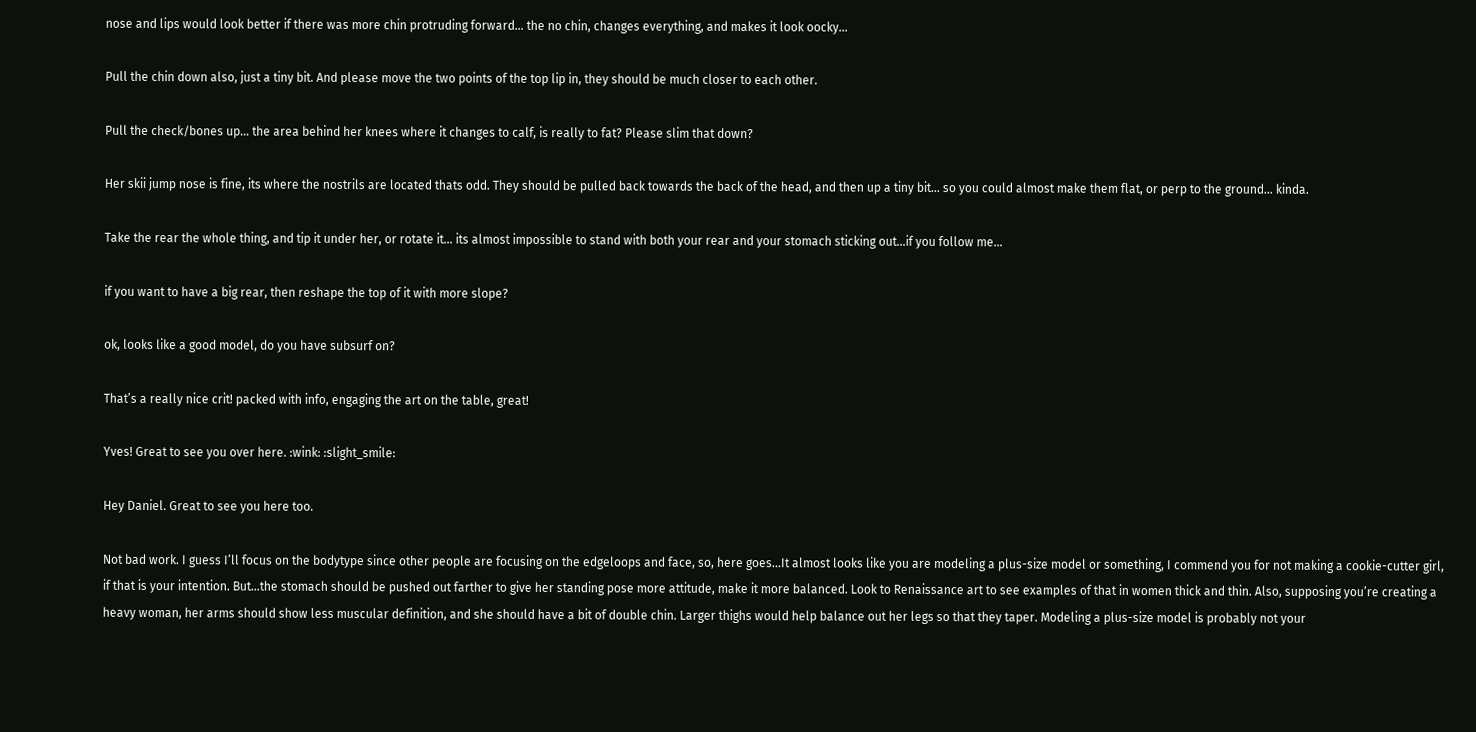nose and lips would look better if there was more chin protruding forward… the no chin, changes everything, and makes it look oocky…

Pull the chin down also, just a tiny bit. And please move the two points of the top lip in, they should be much closer to each other.

Pull the check/bones up… the area behind her knees where it changes to calf, is really to fat? Please slim that down?

Her skii jump nose is fine, its where the nostrils are located thats odd. They should be pulled back towards the back of the head, and then up a tiny bit… so you could almost make them flat, or perp to the ground… kinda.

Take the rear the whole thing, and tip it under her, or rotate it… its almost impossible to stand with both your rear and your stomach sticking out…if you follow me…

if you want to have a big rear, then reshape the top of it with more slope?

ok, looks like a good model, do you have subsurf on?

That’s a really nice crit! packed with info, engaging the art on the table, great!

Yves! Great to see you over here. :wink: :slight_smile:

Hey Daniel. Great to see you here too.

Not bad work. I guess I’ll focus on the bodytype since other people are focusing on the edgeloops and face, so, here goes…It almost looks like you are modeling a plus-size model or something, I commend you for not making a cookie-cutter girl, if that is your intention. But…the stomach should be pushed out farther to give her standing pose more attitude, make it more balanced. Look to Renaissance art to see examples of that in women thick and thin. Also, supposing you’re creating a heavy woman, her arms should show less muscular definition, and she should have a bit of double chin. Larger thighs would help balance out her legs so that they taper. Modeling a plus-size model is probably not your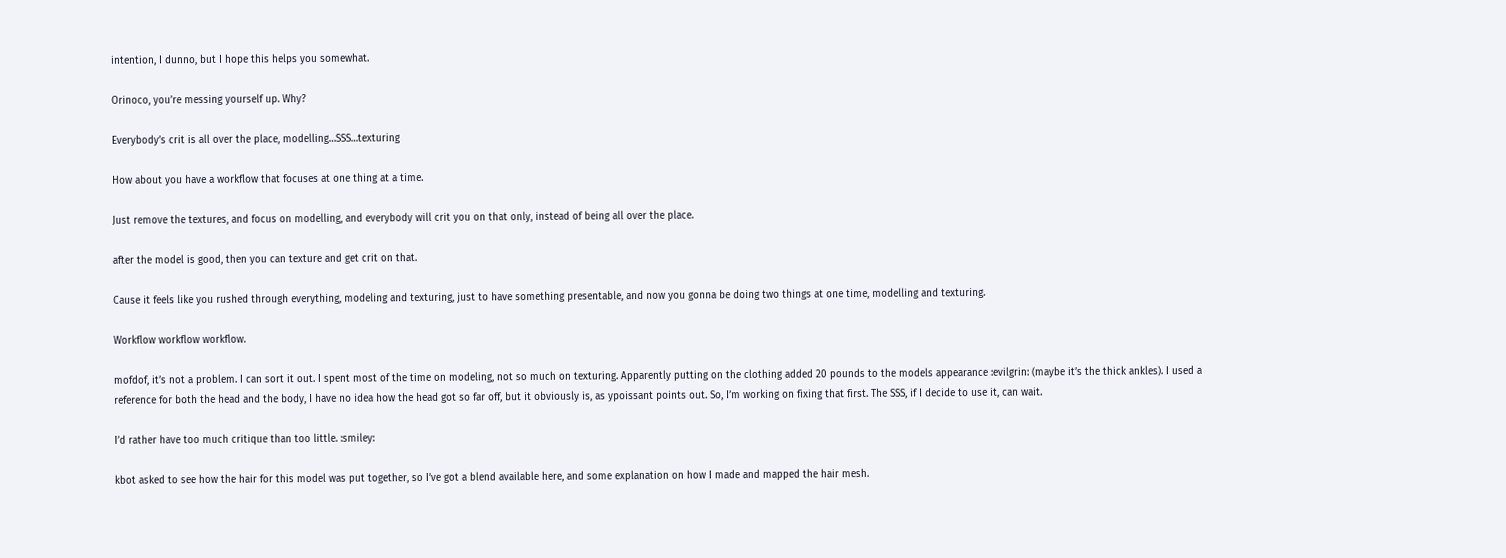intention, I dunno, but I hope this helps you somewhat.

Orinoco, you’re messing yourself up. Why?

Everybody’s crit is all over the place, modelling…SSS…texturing

How about you have a workflow that focuses at one thing at a time.

Just remove the textures, and focus on modelling, and everybody will crit you on that only, instead of being all over the place.

after the model is good, then you can texture and get crit on that.

Cause it feels like you rushed through everything, modeling and texturing, just to have something presentable, and now you gonna be doing two things at one time, modelling and texturing.

Workflow workflow workflow.

mofdof, it’s not a problem. I can sort it out. I spent most of the time on modeling, not so much on texturing. Apparently putting on the clothing added 20 pounds to the models appearance :evilgrin: (maybe it’s the thick ankles). I used a reference for both the head and the body, I have no idea how the head got so far off, but it obviously is, as ypoissant points out. So, I’m working on fixing that first. The SSS, if I decide to use it, can wait.

I’d rather have too much critique than too little. :smiley:

kbot asked to see how the hair for this model was put together, so I’ve got a blend available here, and some explanation on how I made and mapped the hair mesh.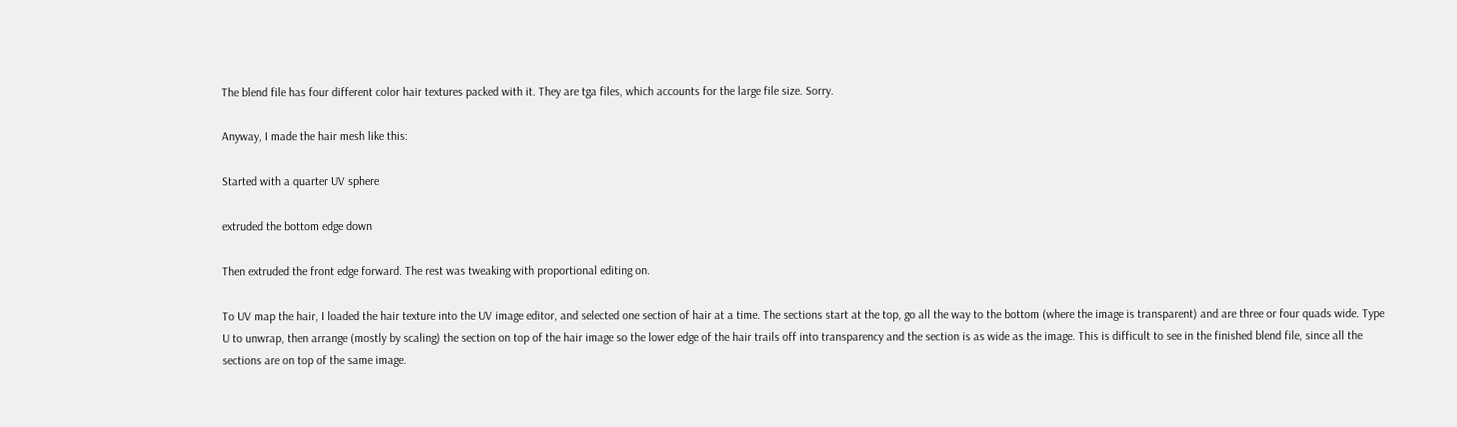The blend file has four different color hair textures packed with it. They are tga files, which accounts for the large file size. Sorry.

Anyway, I made the hair mesh like this:

Started with a quarter UV sphere

extruded the bottom edge down

Then extruded the front edge forward. The rest was tweaking with proportional editing on.

To UV map the hair, I loaded the hair texture into the UV image editor, and selected one section of hair at a time. The sections start at the top, go all the way to the bottom (where the image is transparent) and are three or four quads wide. Type U to unwrap, then arrange (mostly by scaling) the section on top of the hair image so the lower edge of the hair trails off into transparency and the section is as wide as the image. This is difficult to see in the finished blend file, since all the sections are on top of the same image.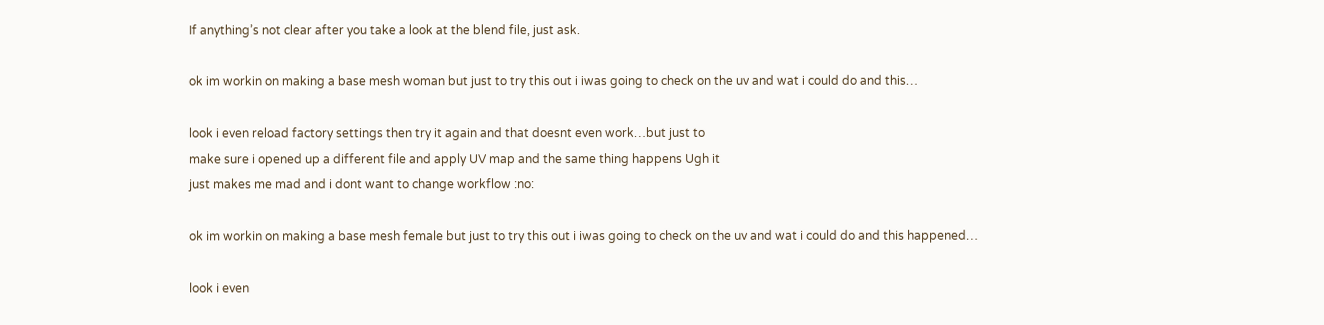If anything’s not clear after you take a look at the blend file, just ask.

ok im workin on making a base mesh woman but just to try this out i iwas going to check on the uv and wat i could do and this…

look i even reload factory settings then try it again and that doesnt even work…but just to
make sure i opened up a different file and apply UV map and the same thing happens Ugh it
just makes me mad and i dont want to change workflow :no:

ok im workin on making a base mesh female but just to try this out i iwas going to check on the uv and wat i could do and this happened…

look i even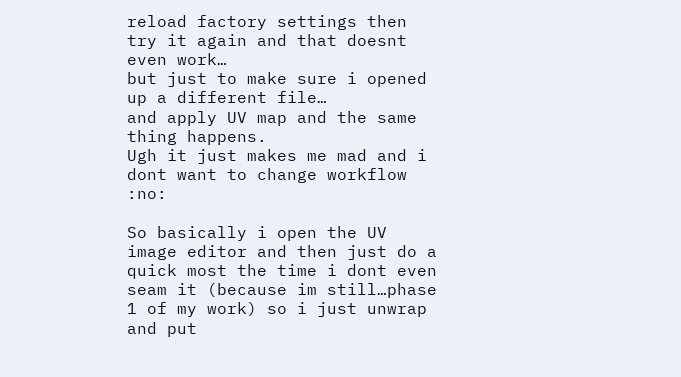reload factory settings then try it again and that doesnt even work…
but just to make sure i opened up a different file…
and apply UV map and the same thing happens.
Ugh it just makes me mad and i dont want to change workflow :no:

So basically i open the UV image editor and then just do a quick most the time i dont even
seam it (because im still…phase 1 of my work) so i just unwrap and put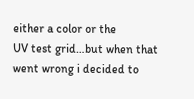either a color or the
UV test grid…but when that went wrong i decided to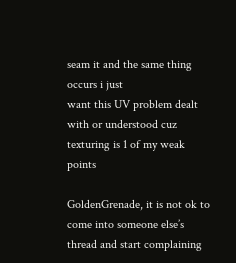seam it and the same thing occurs i just
want this UV problem dealt with or understood cuz texturing is 1 of my weak points

GoldenGrenade, it is not ok to come into someone else’s thread and start complaining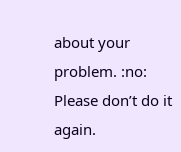about your problem. :no: Please don’t do it again.